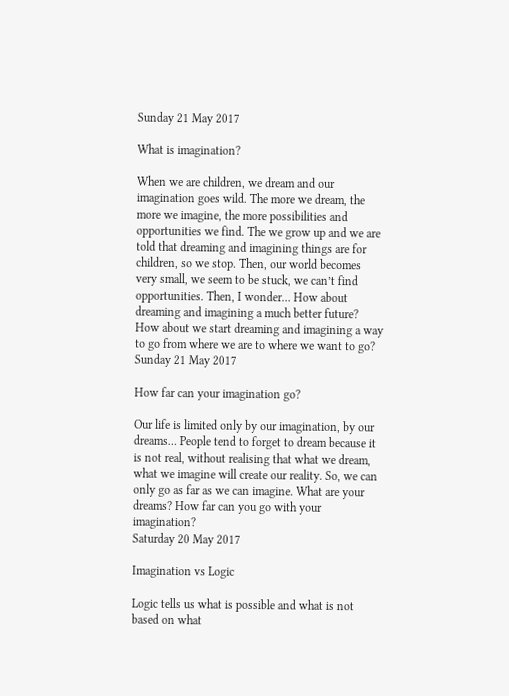Sunday 21 May 2017

What is imagination?

When we are children, we dream and our imagination goes wild. The more we dream, the more we imagine, the more possibilities and opportunities we find. The we grow up and we are told that dreaming and imagining things are for children, so we stop. Then, our world becomes very small, we seem to be stuck, we can’t find opportunities. Then, I wonder… How about dreaming and imagining a much better future? How about we start dreaming and imagining a way to go from where we are to where we want to go?
Sunday 21 May 2017

How far can your imagination go?

Our life is limited only by our imagination, by our dreams… People tend to forget to dream because it is not real, without realising that what we dream, what we imagine will create our reality. So, we can only go as far as we can imagine. What are your dreams? How far can you go with your imagination?
Saturday 20 May 2017

Imagination vs Logic

Logic tells us what is possible and what is not based on what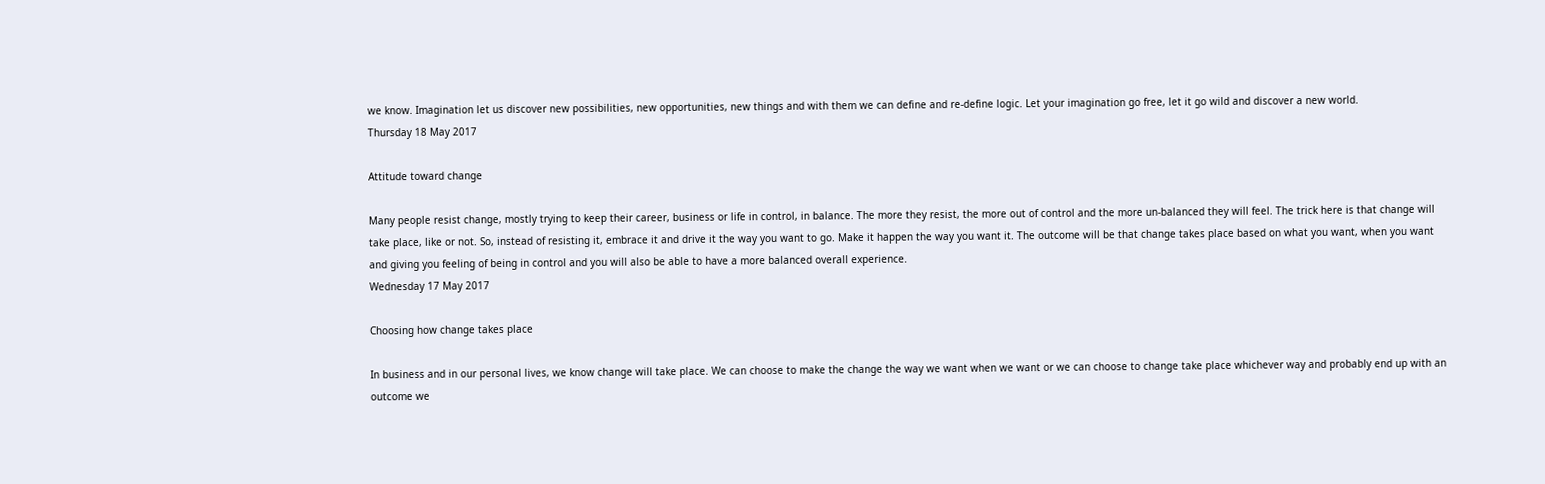we know. Imagination let us discover new possibilities, new opportunities, new things and with them we can define and re-define logic. Let your imagination go free, let it go wild and discover a new world.
Thursday 18 May 2017

Attitude toward change

Many people resist change, mostly trying to keep their career, business or life in control, in balance. The more they resist, the more out of control and the more un-balanced they will feel. The trick here is that change will take place, like or not. So, instead of resisting it, embrace it and drive it the way you want to go. Make it happen the way you want it. The outcome will be that change takes place based on what you want, when you want and giving you feeling of being in control and you will also be able to have a more balanced overall experience.
Wednesday 17 May 2017

Choosing how change takes place

In business and in our personal lives, we know change will take place. We can choose to make the change the way we want when we want or we can choose to change take place whichever way and probably end up with an outcome we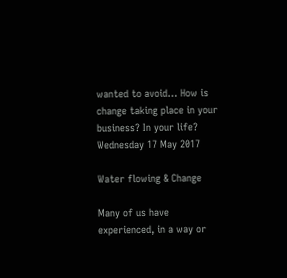wanted to avoid… How is change taking place in your business? In your life?
Wednesday 17 May 2017

Water flowing & Change

Many of us have experienced, in a way or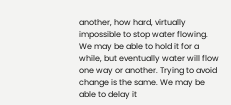another, how hard, virtually impossible to stop water flowing. We may be able to hold it for a while, but eventually water will flow one way or another. Trying to avoid change is the same. We may be able to delay it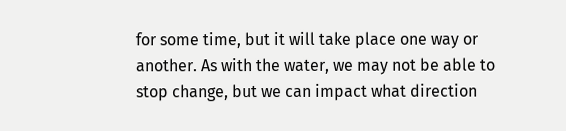for some time, but it will take place one way or another. As with the water, we may not be able to stop change, but we can impact what direction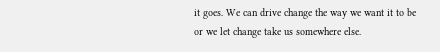it goes. We can drive change the way we want it to be or we let change take us somewhere else.